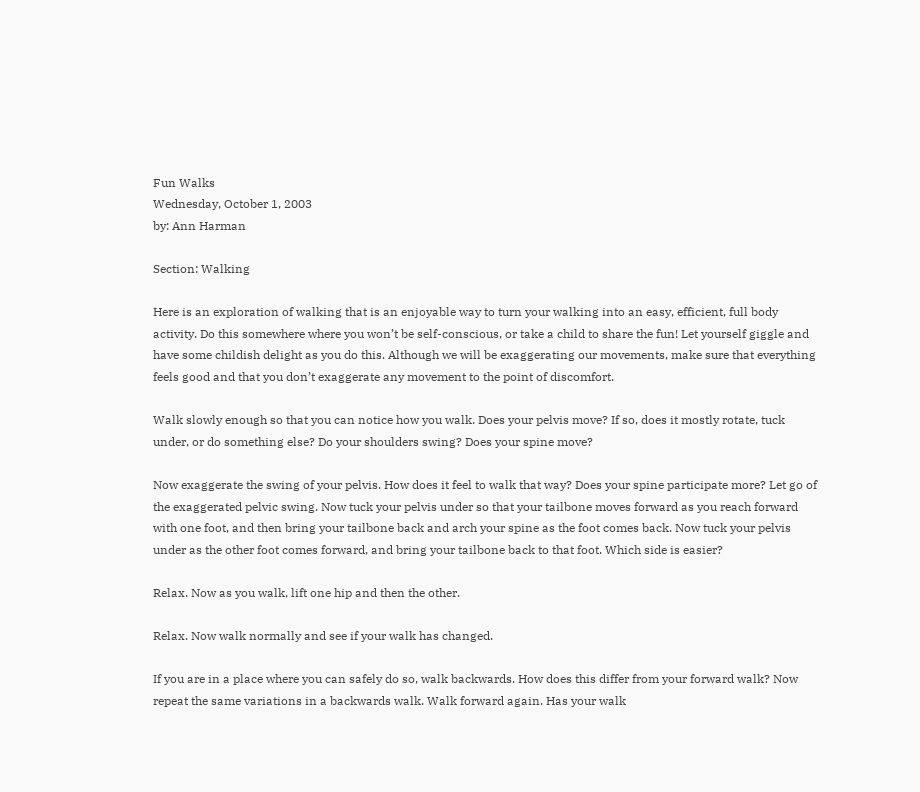Fun Walks
Wednesday, October 1, 2003
by: Ann Harman

Section: Walking

Here is an exploration of walking that is an enjoyable way to turn your walking into an easy, efficient, full body activity. Do this somewhere where you won’t be self-conscious, or take a child to share the fun! Let yourself giggle and have some childish delight as you do this. Although we will be exaggerating our movements, make sure that everything feels good and that you don’t exaggerate any movement to the point of discomfort.

Walk slowly enough so that you can notice how you walk. Does your pelvis move? If so, does it mostly rotate, tuck under, or do something else? Do your shoulders swing? Does your spine move?

Now exaggerate the swing of your pelvis. How does it feel to walk that way? Does your spine participate more? Let go of the exaggerated pelvic swing. Now tuck your pelvis under so that your tailbone moves forward as you reach forward with one foot, and then bring your tailbone back and arch your spine as the foot comes back. Now tuck your pelvis under as the other foot comes forward, and bring your tailbone back to that foot. Which side is easier?

Relax. Now as you walk, lift one hip and then the other.

Relax. Now walk normally and see if your walk has changed.

If you are in a place where you can safely do so, walk backwards. How does this differ from your forward walk? Now repeat the same variations in a backwards walk. Walk forward again. Has your walk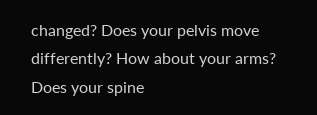changed? Does your pelvis move differently? How about your arms? Does your spine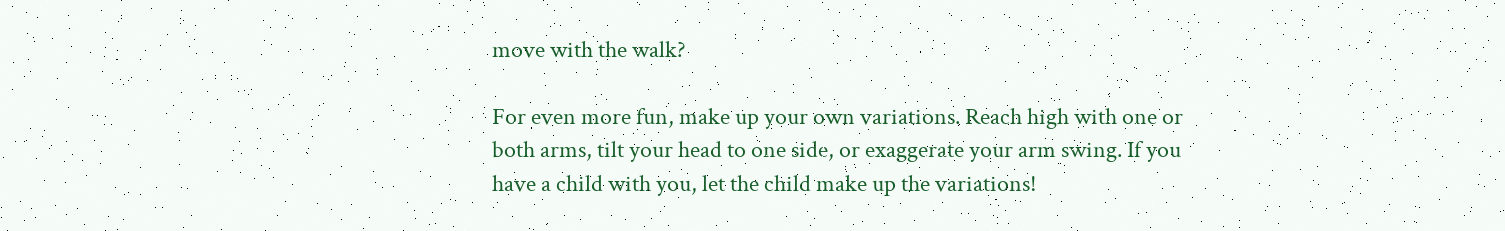move with the walk?

For even more fun, make up your own variations. Reach high with one or both arms, tilt your head to one side, or exaggerate your arm swing. If you have a child with you, let the child make up the variations!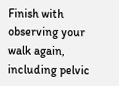Finish with observing your walk again, including pelvic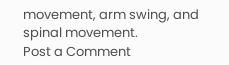movement, arm swing, and spinal movement.
Post a Comment